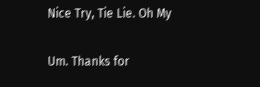Nice Try, Tie Lie. Oh My

Um. Thanks for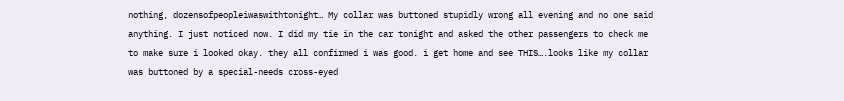nothing, dozensofpeopleiwaswithtonight… My collar was buttoned stupidly wrong all evening and no one said anything. I just noticed now. I did my tie in the car tonight and asked the other passengers to check me to make sure i looked okay. they all confirmed i was good. i get home and see THIS….looks like my collar was buttoned by a special-needs cross-eyed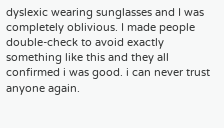dyslexic wearing sunglasses and I was completely oblivious. I made people double-check to avoid exactly something like this and they all confirmed i was good. i can never trust anyone again.